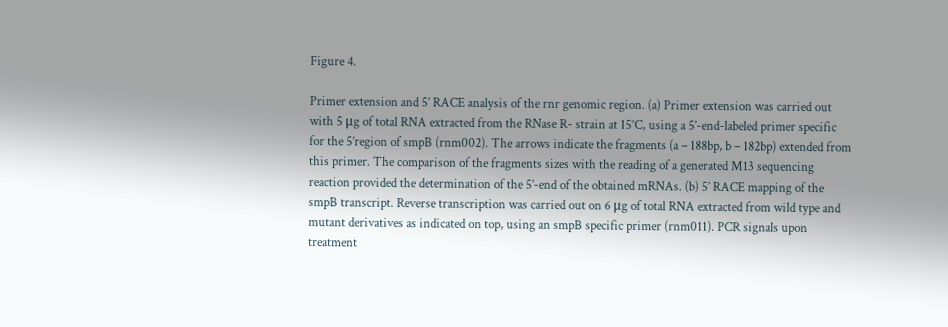Figure 4.

Primer extension and 5’ RACE analysis of the rnr genomic region. (a) Primer extension was carried out with 5 μg of total RNA extracted from the RNase R- strain at 15°C, using a 5’-end-labeled primer specific for the 5’region of smpB (rnm002). The arrows indicate the fragments (a – 188bp, b – 182bp) extended from this primer. The comparison of the fragments sizes with the reading of a generated M13 sequencing reaction provided the determination of the 5’-end of the obtained mRNAs. (b) 5’ RACE mapping of the smpB transcript. Reverse transcription was carried out on 6 μg of total RNA extracted from wild type and mutant derivatives as indicated on top, using an smpB specific primer (rnm011). PCR signals upon treatment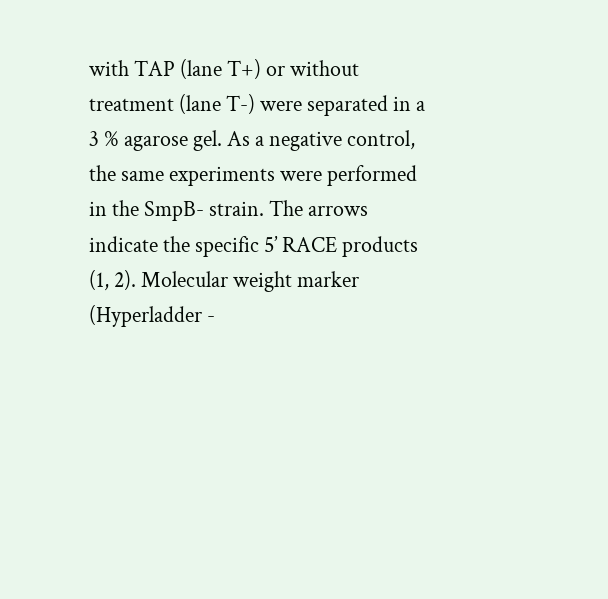with TAP (lane T+) or without treatment (lane T-) were separated in a 3 % agarose gel. As a negative control, the same experiments were performed in the SmpB- strain. The arrows indicate the specific 5’ RACE products (1, 2). Molecular weight marker (Hyperladder -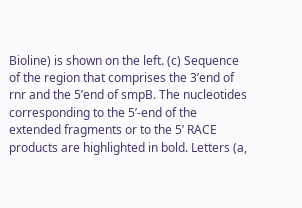Bioline) is shown on the left. (c) Sequence of the region that comprises the 3’end of rnr and the 5’end of smpB. The nucleotides corresponding to the 5’-end of the extended fragments or to the 5’ RACE products are highlighted in bold. Letters (a,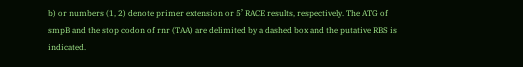b) or numbers (1, 2) denote primer extension or 5’ RACE results, respectively. The ATG of smpB and the stop codon of rnr (TAA) are delimited by a dashed box and the putative RBS is indicated.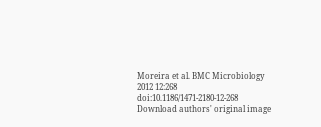Moreira et al. BMC Microbiology 2012 12:268   doi:10.1186/1471-2180-12-268
Download authors' original image